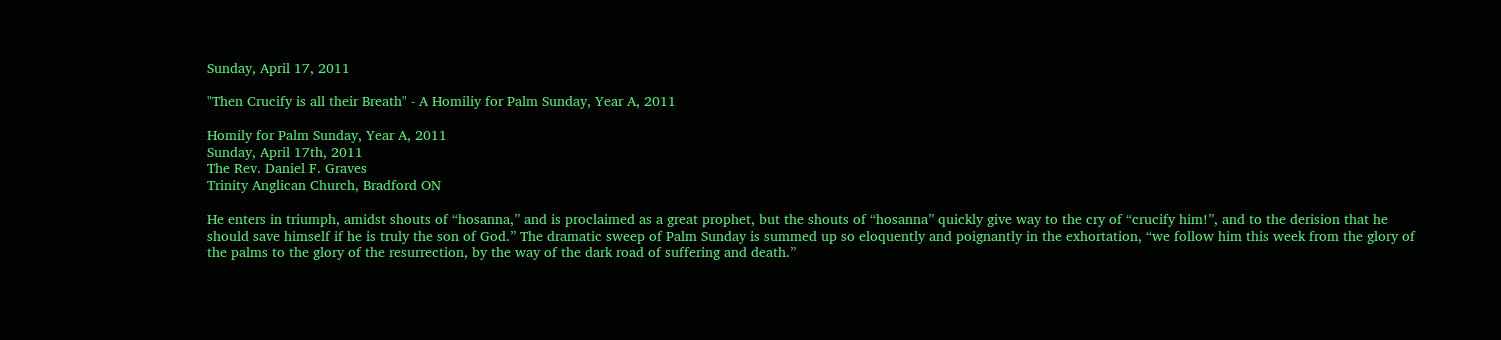Sunday, April 17, 2011

"Then Crucify is all their Breath" - A Homiliy for Palm Sunday, Year A, 2011

Homily for Palm Sunday, Year A, 2011
Sunday, April 17th, 2011
The Rev. Daniel F. Graves
Trinity Anglican Church, Bradford ON

He enters in triumph, amidst shouts of “hosanna,” and is proclaimed as a great prophet, but the shouts of “hosanna” quickly give way to the cry of “crucify him!”, and to the derision that he should save himself if he is truly the son of God.” The dramatic sweep of Palm Sunday is summed up so eloquently and poignantly in the exhortation, “we follow him this week from the glory of the palms to the glory of the resurrection, by the way of the dark road of suffering and death.”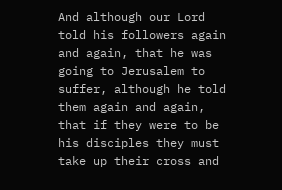And although our Lord told his followers again and again, that he was going to Jerusalem to suffer, although he told them again and again, that if they were to be his disciples they must take up their cross and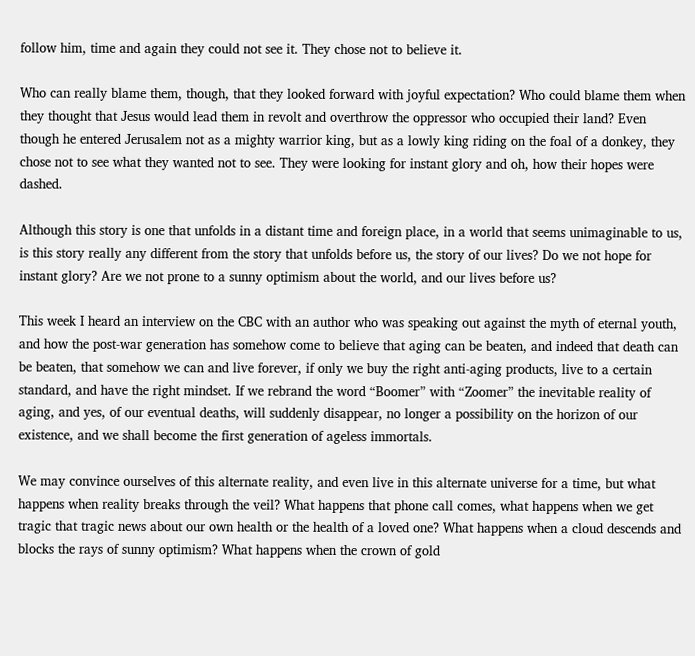follow him, time and again they could not see it. They chose not to believe it.

Who can really blame them, though, that they looked forward with joyful expectation? Who could blame them when they thought that Jesus would lead them in revolt and overthrow the oppressor who occupied their land? Even though he entered Jerusalem not as a mighty warrior king, but as a lowly king riding on the foal of a donkey, they chose not to see what they wanted not to see. They were looking for instant glory and oh, how their hopes were dashed.

Although this story is one that unfolds in a distant time and foreign place, in a world that seems unimaginable to us, is this story really any different from the story that unfolds before us, the story of our lives? Do we not hope for instant glory? Are we not prone to a sunny optimism about the world, and our lives before us?

This week I heard an interview on the CBC with an author who was speaking out against the myth of eternal youth, and how the post-war generation has somehow come to believe that aging can be beaten, and indeed that death can be beaten, that somehow we can and live forever, if only we buy the right anti-aging products, live to a certain standard, and have the right mindset. If we rebrand the word “Boomer” with “Zoomer” the inevitable reality of aging, and yes, of our eventual deaths, will suddenly disappear, no longer a possibility on the horizon of our existence, and we shall become the first generation of ageless immortals.

We may convince ourselves of this alternate reality, and even live in this alternate universe for a time, but what happens when reality breaks through the veil? What happens that phone call comes, what happens when we get tragic that tragic news about our own health or the health of a loved one? What happens when a cloud descends and blocks the rays of sunny optimism? What happens when the crown of gold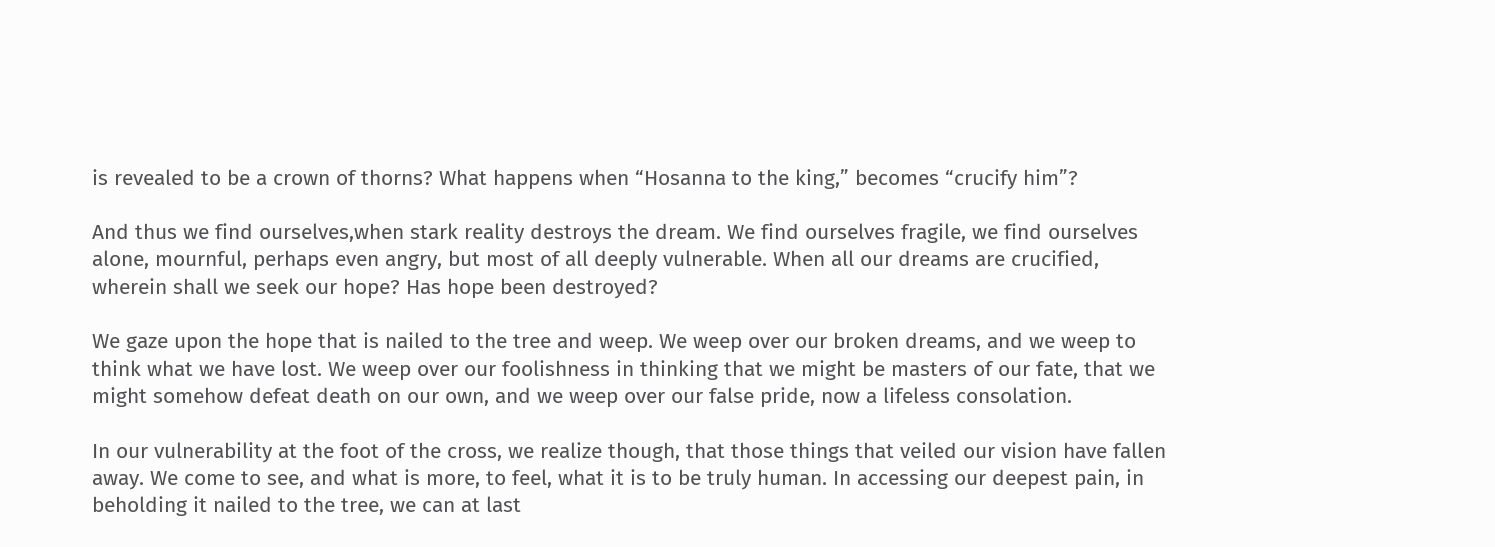is revealed to be a crown of thorns? What happens when “Hosanna to the king,” becomes “crucify him”?

And thus we find ourselves,when stark reality destroys the dream. We find ourselves fragile, we find ourselves alone, mournful, perhaps even angry, but most of all deeply vulnerable. When all our dreams are crucified, wherein shall we seek our hope? Has hope been destroyed?

We gaze upon the hope that is nailed to the tree and weep. We weep over our broken dreams, and we weep to think what we have lost. We weep over our foolishness in thinking that we might be masters of our fate, that we might somehow defeat death on our own, and we weep over our false pride, now a lifeless consolation.

In our vulnerability at the foot of the cross, we realize though, that those things that veiled our vision have fallen away. We come to see, and what is more, to feel, what it is to be truly human. In accessing our deepest pain, in beholding it nailed to the tree, we can at last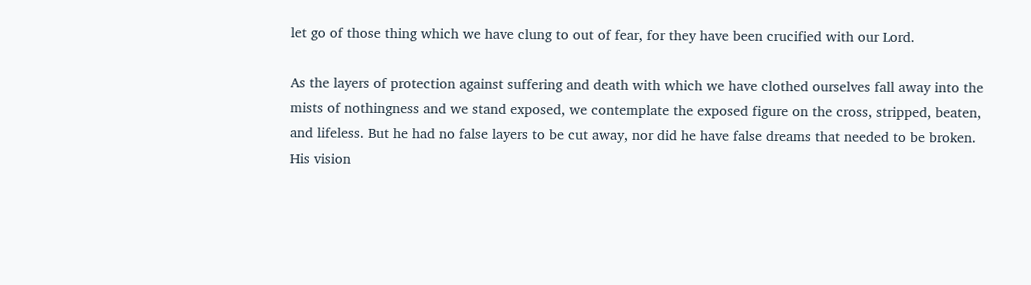let go of those thing which we have clung to out of fear, for they have been crucified with our Lord.

As the layers of protection against suffering and death with which we have clothed ourselves fall away into the mists of nothingness and we stand exposed, we contemplate the exposed figure on the cross, stripped, beaten, and lifeless. But he had no false layers to be cut away, nor did he have false dreams that needed to be broken. His vision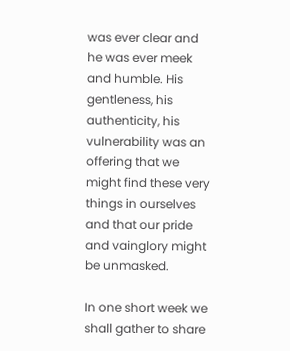was ever clear and he was ever meek and humble. His gentleness, his authenticity, his vulnerability was an offering that we might find these very things in ourselves and that our pride and vainglory might be unmasked.

In one short week we shall gather to share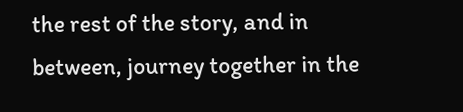the rest of the story, and in between, journey together in the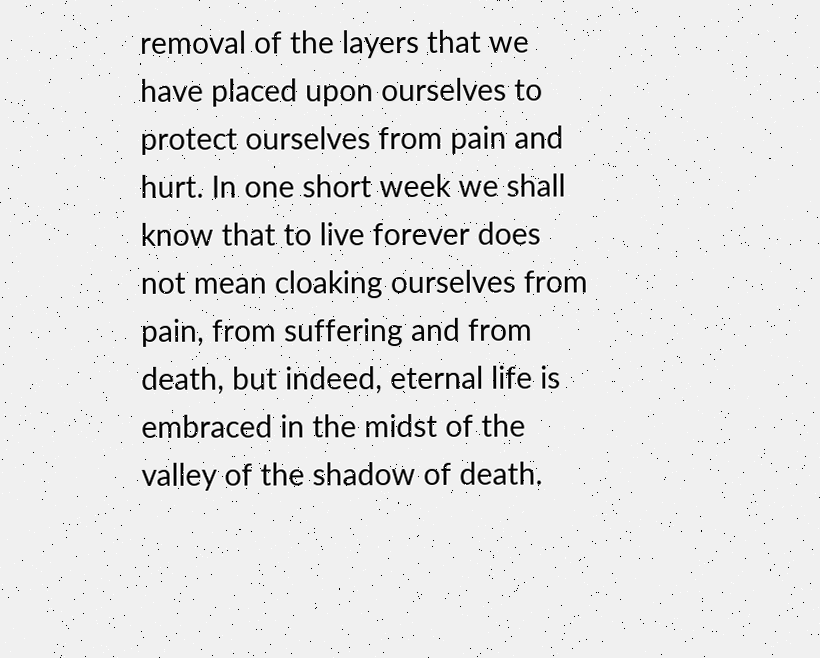removal of the layers that we have placed upon ourselves to protect ourselves from pain and hurt. In one short week we shall know that to live forever does not mean cloaking ourselves from pain, from suffering and from death, but indeed, eternal life is embraced in the midst of the valley of the shadow of death.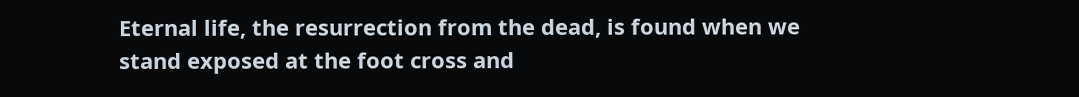Eternal life, the resurrection from the dead, is found when we stand exposed at the foot cross and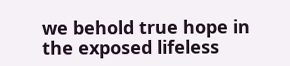we behold true hope in the exposed lifeless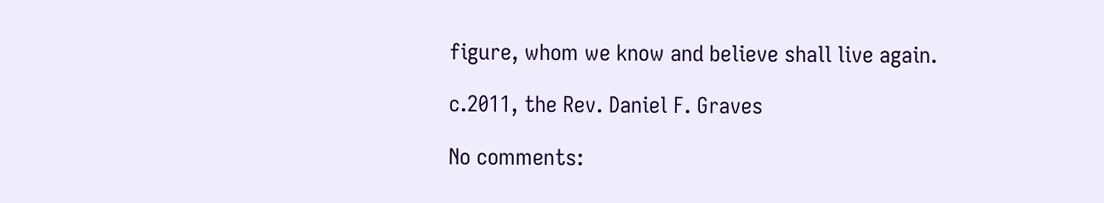figure, whom we know and believe shall live again.

c.2011, the Rev. Daniel F. Graves

No comments: